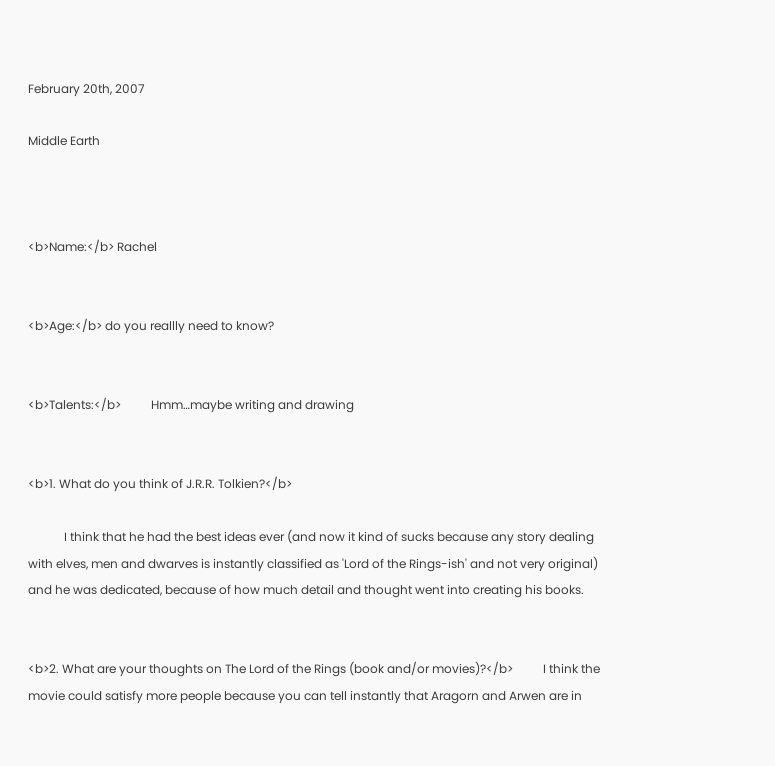February 20th, 2007

Middle Earth



<b>Name:</b> Rachel


<b>Age:</b> do you reallly need to know?


<b>Talents:</b>          Hmm…maybe writing and drawing


<b>1. What do you think of J.R.R. Tolkien?</b>

            I think that he had the best ideas ever (and now it kind of sucks because any story dealing with elves, men and dwarves is instantly classified as 'Lord of the Rings-ish' and not very original) and he was dedicated, because of how much detail and thought went into creating his books.


<b>2. What are your thoughts on The Lord of the Rings (book and/or movies)?</b>          I think the movie could satisfy more people because you can tell instantly that Aragorn and Arwen are in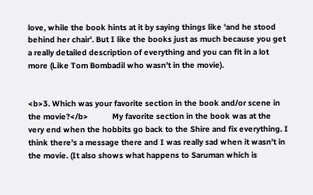love, while the book hints at it by saying things like 'and he stood behind her chair'. But I like the books just as much because you get a really detailed description of everything and you can fit in a lot more (Like Tom Bombadil who wasn’t in the movie).


<b>3. Which was your favorite section in the book and/or scene in the movie?</b>            My favorite section in the book was at the very end when the hobbits go back to the Shire and fix everything. I think there's a message there and I was really sad when it wasn’t in the movie. (It also shows what happens to Saruman which is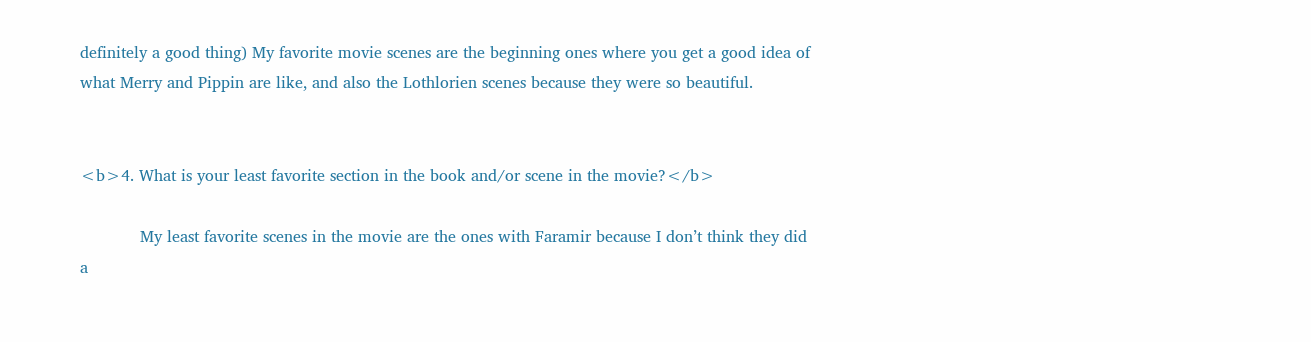definitely a good thing) My favorite movie scenes are the beginning ones where you get a good idea of what Merry and Pippin are like, and also the Lothlorien scenes because they were so beautiful.


<b>4. What is your least favorite section in the book and/or scene in the movie?</b>

            My least favorite scenes in the movie are the ones with Faramir because I don’t think they did a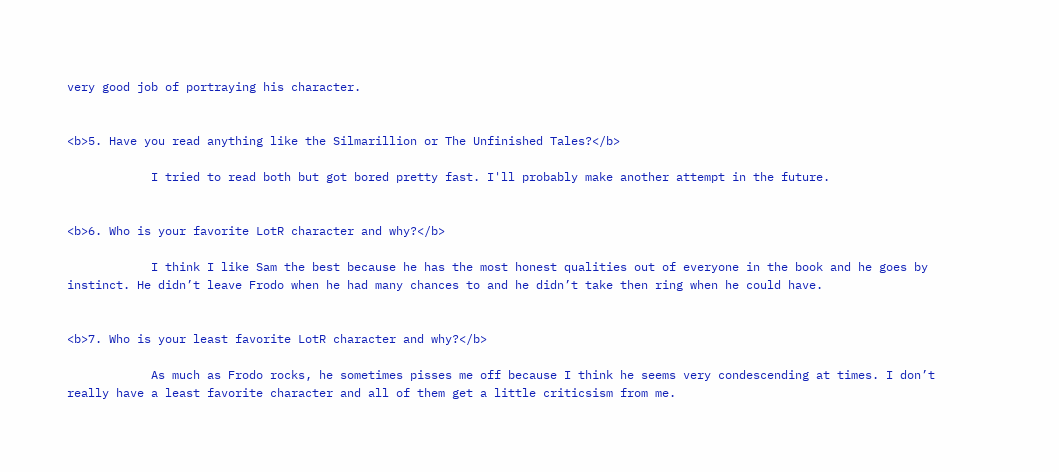very good job of portraying his character.


<b>5. Have you read anything like the Silmarillion or The Unfinished Tales?</b>

            I tried to read both but got bored pretty fast. I'll probably make another attempt in the future.


<b>6. Who is your favorite LotR character and why?</b>

            I think I like Sam the best because he has the most honest qualities out of everyone in the book and he goes by instinct. He didn’t leave Frodo when he had many chances to and he didn’t take then ring when he could have.


<b>7. Who is your least favorite LotR character and why?</b>

            As much as Frodo rocks, he sometimes pisses me off because I think he seems very condescending at times. I don’t really have a least favorite character and all of them get a little criticsism from me.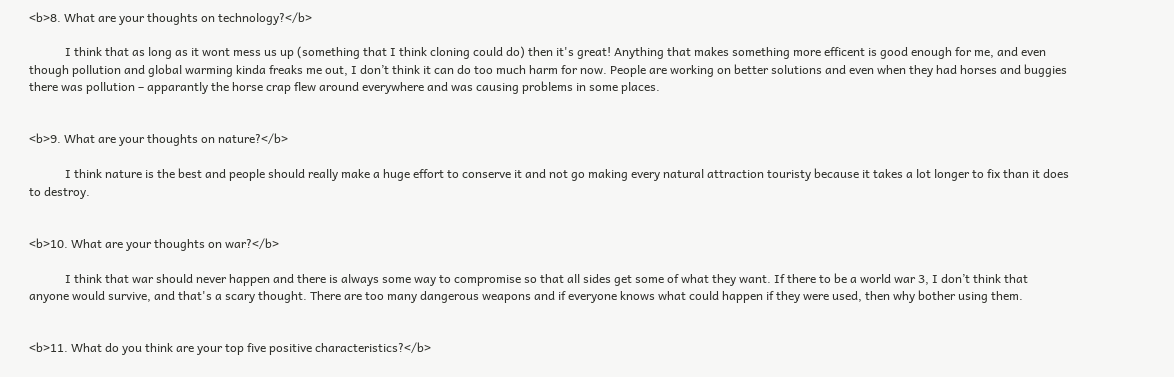<b>8. What are your thoughts on technology?</b>

            I think that as long as it wont mess us up (something that I think cloning could do) then it's great! Anything that makes something more efficent is good enough for me, and even though pollution and global warming kinda freaks me out, I don’t think it can do too much harm for now. People are working on better solutions and even when they had horses and buggies there was pollution – apparantly the horse crap flew around everywhere and was causing problems in some places.


<b>9. What are your thoughts on nature?</b>

            I think nature is the best and people should really make a huge effort to conserve it and not go making every natural attraction touristy because it takes a lot longer to fix than it does to destroy.


<b>10. What are your thoughts on war?</b>

            I think that war should never happen and there is always some way to compromise so that all sides get some of what they want. If there to be a world war 3, I don’t think that anyone would survive, and that's a scary thought. There are too many dangerous weapons and if everyone knows what could happen if they were used, then why bother using them.


<b>11. What do you think are your top five positive characteristics?</b>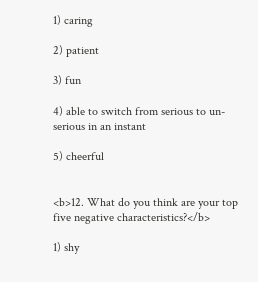1) caring

2) patient

3) fun

4) able to switch from serious to un-serious in an instant

5) cheerful


<b>12. What do you think are your top five negative characteristics?</b>

1) shy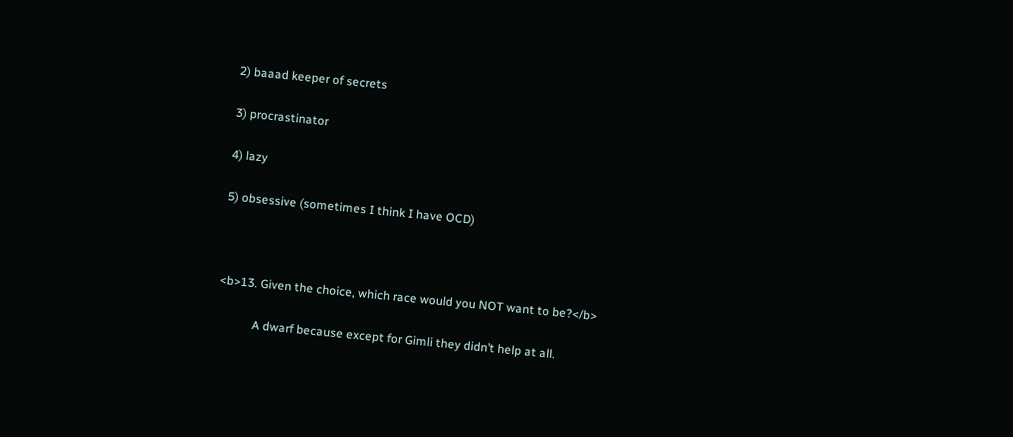2) baaad keeper of secrets

3) procrastinator

4) lazy

5) obsessive (sometimes I think I have OCD)



<b>13. Given the choice, which race would you NOT want to be?</b>

            A dwarf because except for Gimli they didn’t help at all.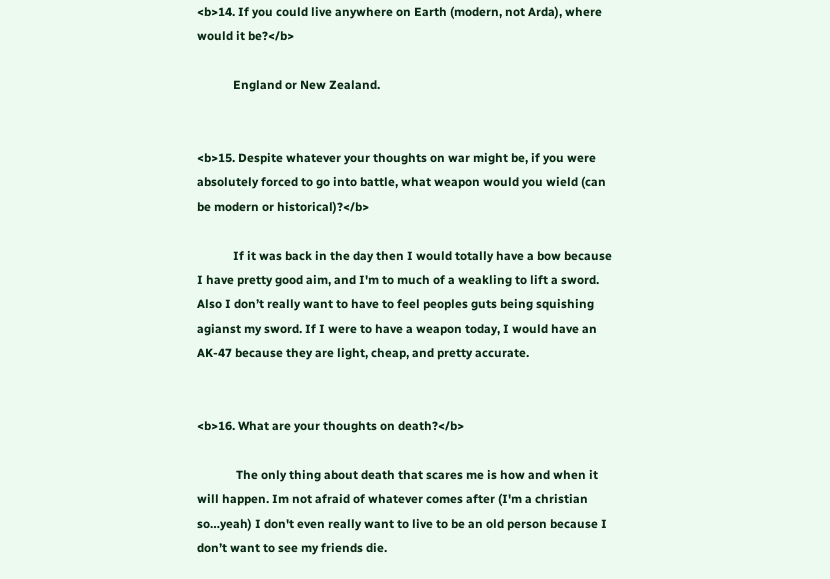<b>14. If you could live anywhere on Earth (modern, not Arda), where would it be?</b>

            England or New Zealand.


<b>15. Despite whatever your thoughts on war might be, if you were absolutely forced to go into battle, what weapon would you wield (can be modern or historical)?</b>

            If it was back in the day then I would totally have a bow because I have pretty good aim, and I'm to much of a weakling to lift a sword. Also I don’t really want to have to feel peoples guts being squishing agianst my sword. If I were to have a weapon today, I would have an AK-47 because they are light, cheap, and pretty accurate.


<b>16. What are your thoughts on death?</b>

             The only thing about death that scares me is how and when it will happen. Im not afraid of whatever comes after (I'm a christian so…yeah) I don't even really want to live to be an old person because I don’t want to see my friends die.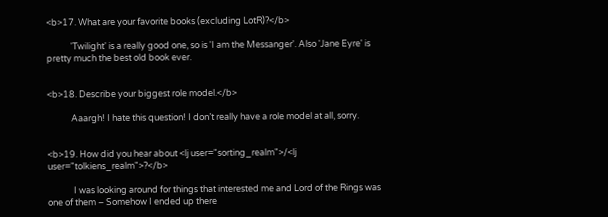<b>17. What are your favorite books (excluding LotR)?</b>

            'Twilight' is a really good one, so is 'I am the Messanger'. Also 'Jane Eyre' is pretty much the best old book ever.


<b>18. Describe your biggest role model.</b>

            Aaargh! I hate this question! I don’t really have a role model at all, sorry.


<b>19. How did you hear about <lj user="sorting_realm">/<lj user="tolkiens_realm">?</b>

             I was looking around for things that interested me and Lord of the Rings was one of them – Somehow I ended up there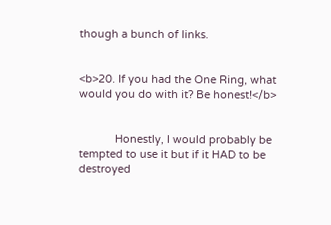though a bunch of links.


<b>20. If you had the One Ring, what would you do with it? Be honest!</b>


            Honestly, I would probably be tempted to use it but if it HAD to be destroyed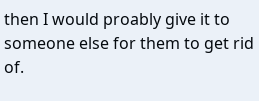then I would proably give it to someone else for them to get rid of.